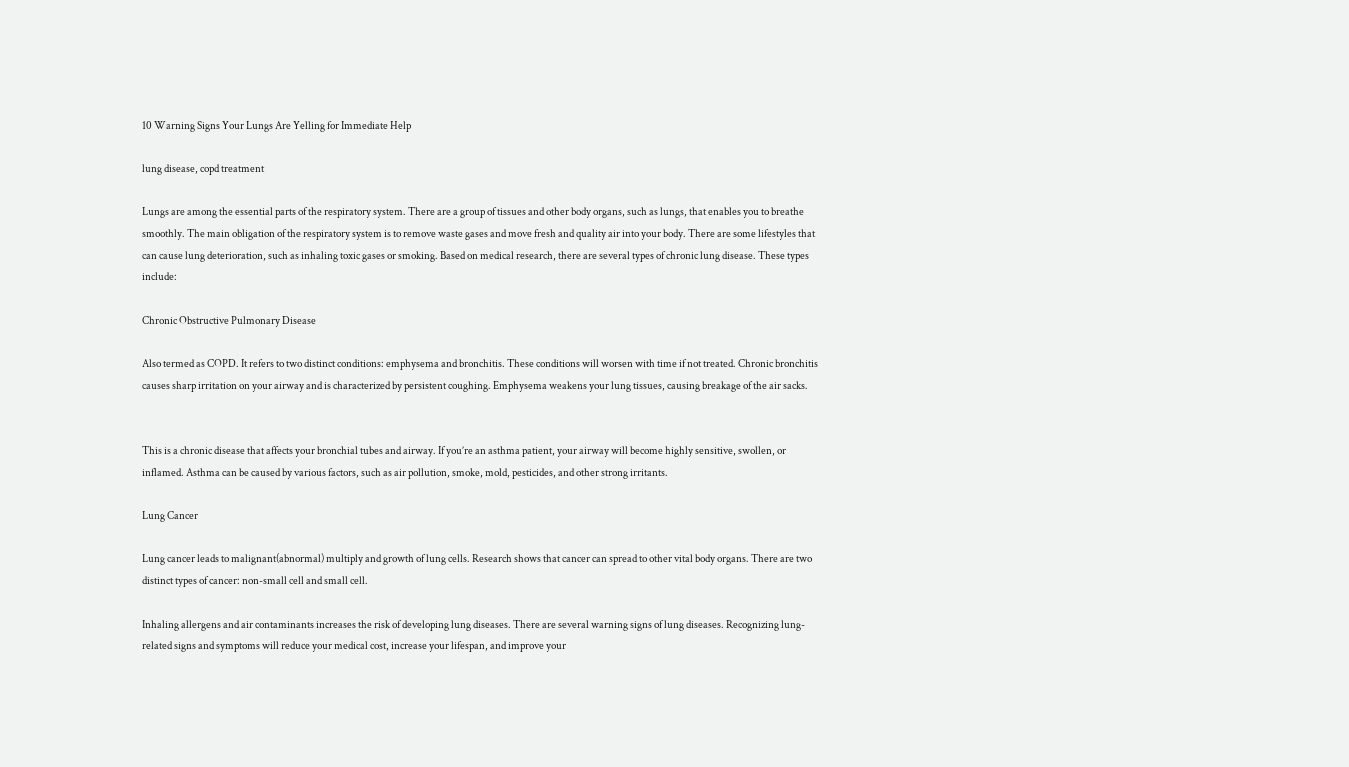10 Warning Signs Your Lungs Are Yelling for Immediate Help

lung disease, copd treatment

Lungs are among the essential parts of the respiratory system. There are a group of tissues and other body organs, such as lungs, that enables you to breathe smoothly. The main obligation of the respiratory system is to remove waste gases and move fresh and quality air into your body. There are some lifestyles that can cause lung deterioration, such as inhaling toxic gases or smoking. Based on medical research, there are several types of chronic lung disease. These types include:

Chronic Obstructive Pulmonary Disease

Also termed as COPD. It refers to two distinct conditions: emphysema and bronchitis. These conditions will worsen with time if not treated. Chronic bronchitis causes sharp irritation on your airway and is characterized by persistent coughing. Emphysema weakens your lung tissues, causing breakage of the air sacks.


This is a chronic disease that affects your bronchial tubes and airway. If you’re an asthma patient, your airway will become highly sensitive, swollen, or inflamed. Asthma can be caused by various factors, such as air pollution, smoke, mold, pesticides, and other strong irritants.

Lung Cancer

Lung cancer leads to malignant(abnormal) multiply and growth of lung cells. Research shows that cancer can spread to other vital body organs. There are two distinct types of cancer: non-small cell and small cell.

Inhaling allergens and air contaminants increases the risk of developing lung diseases. There are several warning signs of lung diseases. Recognizing lung-related signs and symptoms will reduce your medical cost, increase your lifespan, and improve your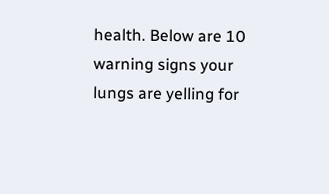health. Below are 10 warning signs your lungs are yelling for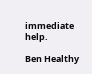immediate help.

Ben Healthy